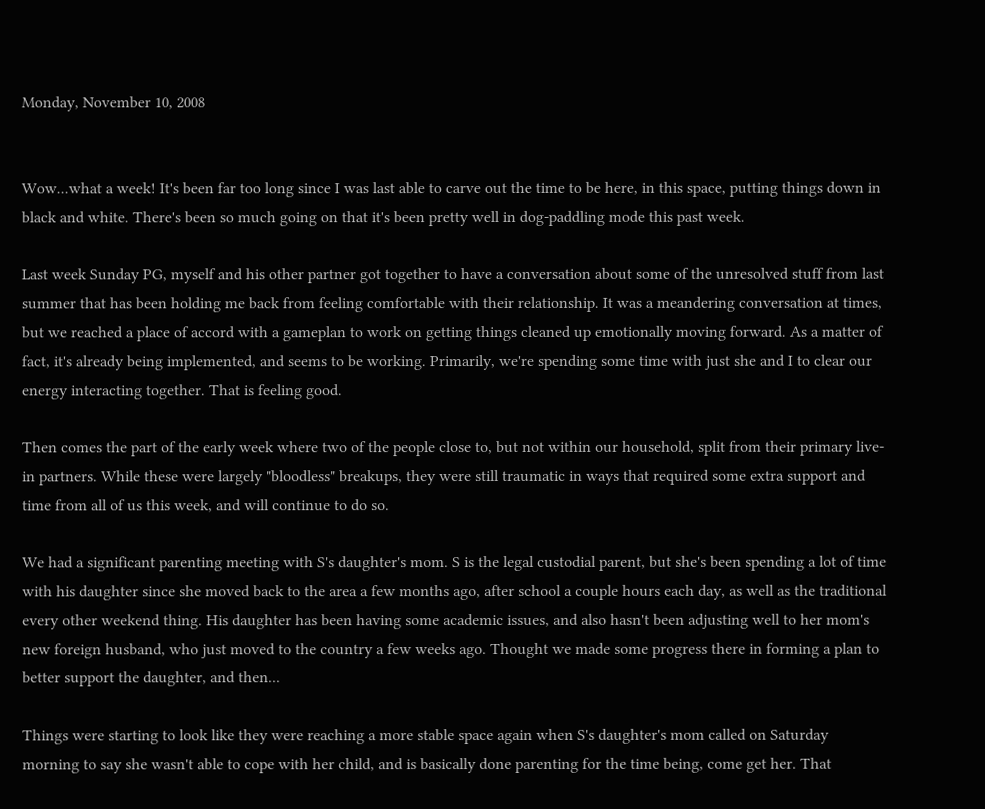Monday, November 10, 2008


Wow...what a week! It's been far too long since I was last able to carve out the time to be here, in this space, putting things down in black and white. There's been so much going on that it's been pretty well in dog-paddling mode this past week.

Last week Sunday PG, myself and his other partner got together to have a conversation about some of the unresolved stuff from last summer that has been holding me back from feeling comfortable with their relationship. It was a meandering conversation at times, but we reached a place of accord with a gameplan to work on getting things cleaned up emotionally moving forward. As a matter of fact, it's already being implemented, and seems to be working. Primarily, we're spending some time with just she and I to clear our energy interacting together. That is feeling good.

Then comes the part of the early week where two of the people close to, but not within our household, split from their primary live-in partners. While these were largely "bloodless" breakups, they were still traumatic in ways that required some extra support and time from all of us this week, and will continue to do so.

We had a significant parenting meeting with S's daughter's mom. S is the legal custodial parent, but she's been spending a lot of time with his daughter since she moved back to the area a few months ago, after school a couple hours each day, as well as the traditional every other weekend thing. His daughter has been having some academic issues, and also hasn't been adjusting well to her mom's new foreign husband, who just moved to the country a few weeks ago. Thought we made some progress there in forming a plan to better support the daughter, and then...

Things were starting to look like they were reaching a more stable space again when S's daughter's mom called on Saturday morning to say she wasn't able to cope with her child, and is basically done parenting for the time being, come get her. That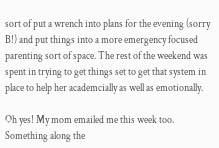sort of put a wrench into plans for the evening (sorry B!) and put things into a more emergency focused parenting sort of space. The rest of the weekend was spent in trying to get things set to get that system in place to help her academcially as well as emotionally.

Oh yes! My mom emailed me this week too. Something along the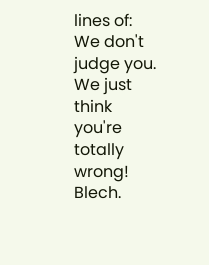lines of: We don't judge you. We just think you're totally wrong! Blech.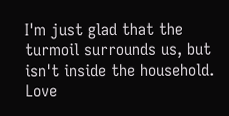I'm just glad that the turmoil surrounds us, but isn't inside the household. Love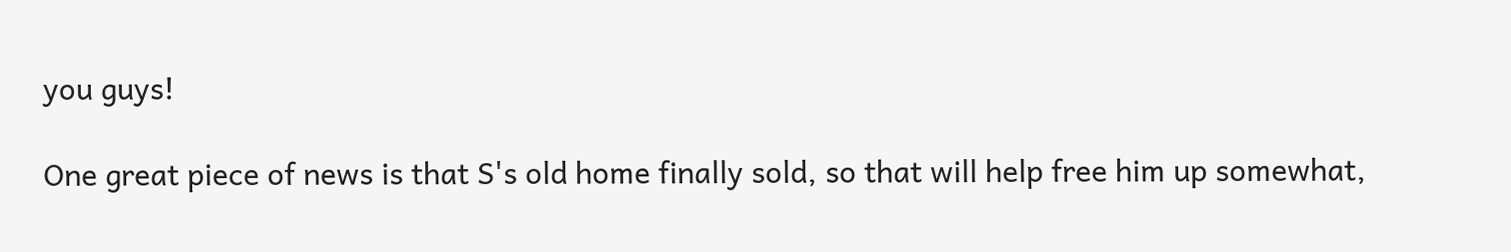you guys!

One great piece of news is that S's old home finally sold, so that will help free him up somewhat,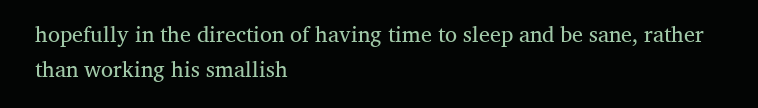hopefully in the direction of having time to sleep and be sane, rather than working his smallish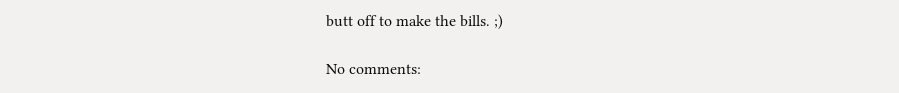butt off to make the bills. ;)

No comments: